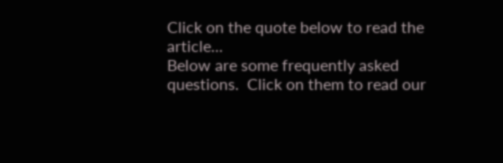Click on the quote below to read the article...
Below are some frequently asked questions.  Click on them to read our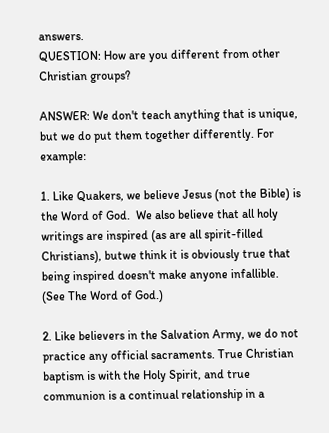answers.
QUESTION: How are you different from other Christian groups?

ANSWER: We don't teach anything that is unique, but we do put them together differently. For example:

1. Like Quakers, we believe Jesus (not the Bible) is the Word of God.  We also believe that all holy writings are inspired (as are all spirit-filled Christians), butwe think it is obviously true that being inspired doesn't make anyone infallible.  (See The Word of God.)

2. Like believers in the Salvation Army, we do not practice any official sacraments. True Christian baptism is with the Holy Spirit, and true communion is a continual relationship in a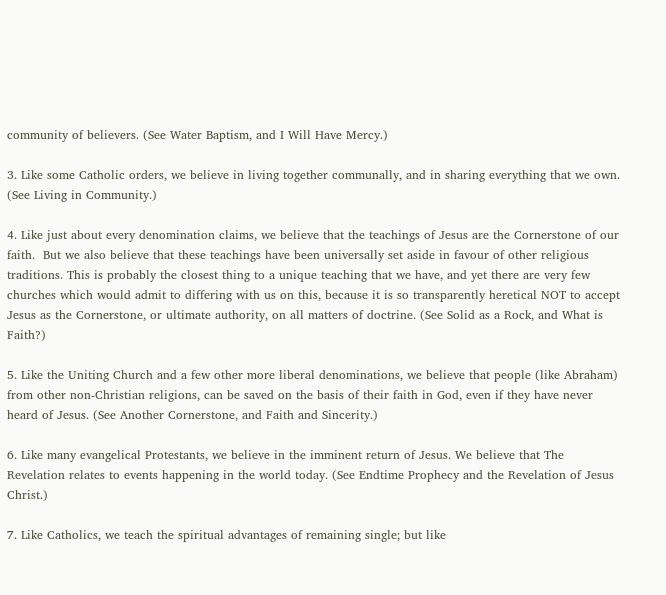community of believers. (See Water Baptism, and I Will Have Mercy.)

3. Like some Catholic orders, we believe in living together communally, and in sharing everything that we own. (See Living in Community.)

4. Like just about every denomination claims, we believe that the teachings of Jesus are the Cornerstone of our faith.  But we also believe that these teachings have been universally set aside in favour of other religious traditions. This is probably the closest thing to a unique teaching that we have, and yet there are very few churches which would admit to differing with us on this, because it is so transparently heretical NOT to accept Jesus as the Cornerstone, or ultimate authority, on all matters of doctrine. (See Solid as a Rock, and What is Faith?)

5. Like the Uniting Church and a few other more liberal denominations, we believe that people (like Abraham) from other non-Christian religions, can be saved on the basis of their faith in God, even if they have never heard of Jesus. (See Another Cornerstone, and Faith and Sincerity.)

6. Like many evangelical Protestants, we believe in the imminent return of Jesus. We believe that The Revelation relates to events happening in the world today. (See Endtime Prophecy and the Revelation of Jesus Christ.)

7. Like Catholics, we teach the spiritual advantages of remaining single; but like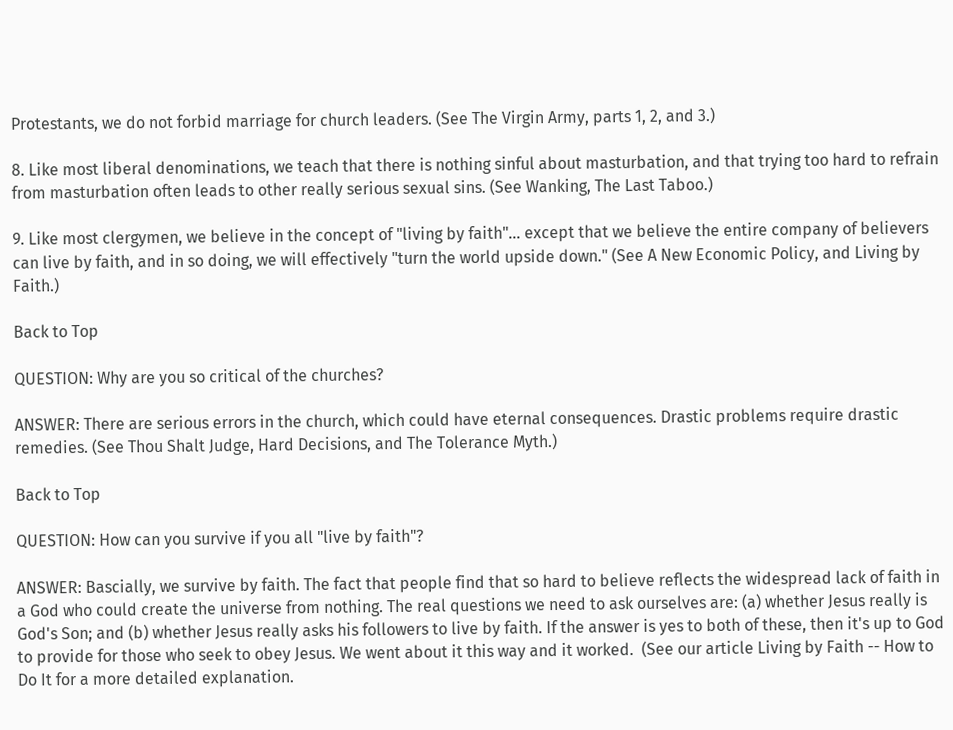Protestants, we do not forbid marriage for church leaders. (See The Virgin Army, parts 1, 2, and 3.)

8. Like most liberal denominations, we teach that there is nothing sinful about masturbation, and that trying too hard to refrain from masturbation often leads to other really serious sexual sins. (See Wanking, The Last Taboo.)

9. Like most clergymen, we believe in the concept of "living by faith"... except that we believe the entire company of believers can live by faith, and in so doing, we will effectively "turn the world upside down." (See A New Economic Policy, and Living by Faith.)

Back to Top

QUESTION: Why are you so critical of the churches?

ANSWER: There are serious errors in the church, which could have eternal consequences. Drastic problems require drastic remedies. (See Thou Shalt Judge, Hard Decisions, and The Tolerance Myth.)

Back to Top

QUESTION: How can you survive if you all "live by faith"?

ANSWER: Bascially, we survive by faith. The fact that people find that so hard to believe reflects the widespread lack of faith in a God who could create the universe from nothing. The real questions we need to ask ourselves are: (a) whether Jesus really is God's Son; and (b) whether Jesus really asks his followers to live by faith. If the answer is yes to both of these, then it's up to God to provide for those who seek to obey Jesus. We went about it this way and it worked.  (See our article Living by Faith -- How to Do It for a more detailed explanation.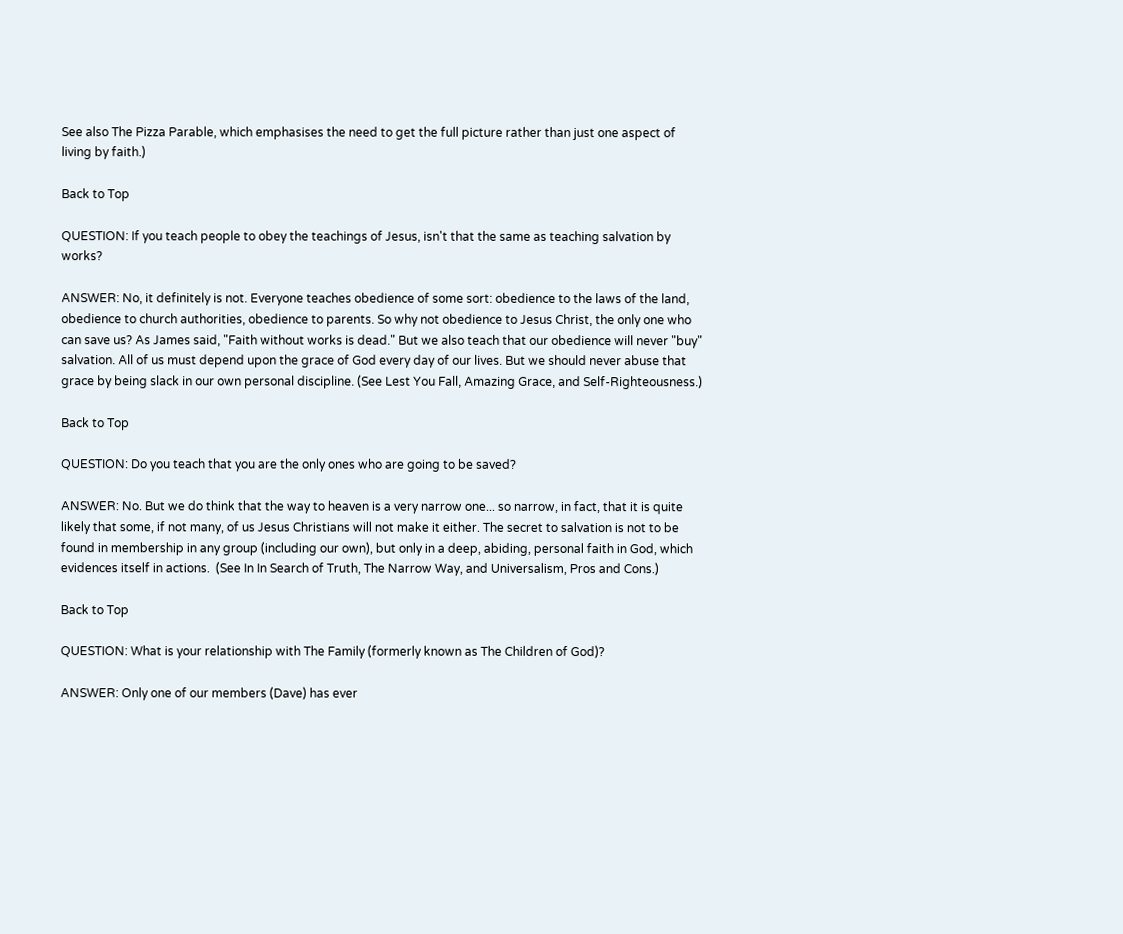See also The Pizza Parable, which emphasises the need to get the full picture rather than just one aspect of living by faith.)

Back to Top

QUESTION: If you teach people to obey the teachings of Jesus, isn't that the same as teaching salvation by works?

ANSWER: No, it definitely is not. Everyone teaches obedience of some sort: obedience to the laws of the land, obedience to church authorities, obedience to parents. So why not obedience to Jesus Christ, the only one who can save us? As James said, "Faith without works is dead." But we also teach that our obedience will never "buy" salvation. All of us must depend upon the grace of God every day of our lives. But we should never abuse that grace by being slack in our own personal discipline. (See Lest You Fall, Amazing Grace, and Self-Righteousness.)

Back to Top

QUESTION: Do you teach that you are the only ones who are going to be saved?

ANSWER: No. But we do think that the way to heaven is a very narrow one... so narrow, in fact, that it is quite likely that some, if not many, of us Jesus Christians will not make it either. The secret to salvation is not to be found in membership in any group (including our own), but only in a deep, abiding, personal faith in God, which evidences itself in actions.  (See In In Search of Truth, The Narrow Way, and Universalism, Pros and Cons.)

Back to Top

QUESTION: What is your relationship with The Family (formerly known as The Children of God)?

ANSWER: Only one of our members (Dave) has ever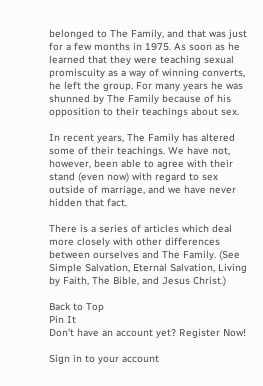belonged to The Family, and that was just for a few months in 1975. As soon as he learned that they were teaching sexual promiscuity as a way of winning converts, he left the group. For many years he was shunned by The Family because of his opposition to their teachings about sex.

In recent years, The Family has altered some of their teachings. We have not, however, been able to agree with their stand (even now) with regard to sex outside of marriage, and we have never hidden that fact.

There is a series of articles which deal more closely with other differences between ourselves and The Family. (See Simple Salvation, Eternal Salvation, Living by Faith, The Bible, and Jesus Christ.)

Back to Top
Pin It
Don't have an account yet? Register Now!

Sign in to your account